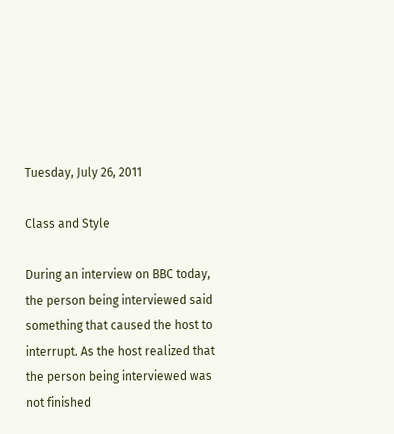Tuesday, July 26, 2011

Class and Style

During an interview on BBC today, the person being interviewed said something that caused the host to interrupt. As the host realized that the person being interviewed was not finished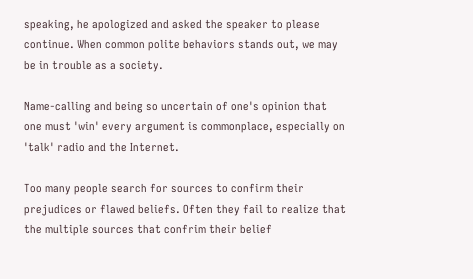speaking, he apologized and asked the speaker to please continue. When common polite behaviors stands out, we may be in trouble as a society.

Name-calling and being so uncertain of one's opinion that one must 'win' every argument is commonplace, especially on 'talk' radio and the Internet.

Too many people search for sources to confirm their prejudices or flawed beliefs. Often they fail to realize that the multiple sources that confrim their belief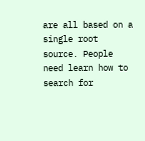are all based on a single root source. People need learn how to search for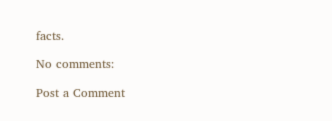facts.

No comments:

Post a Comment